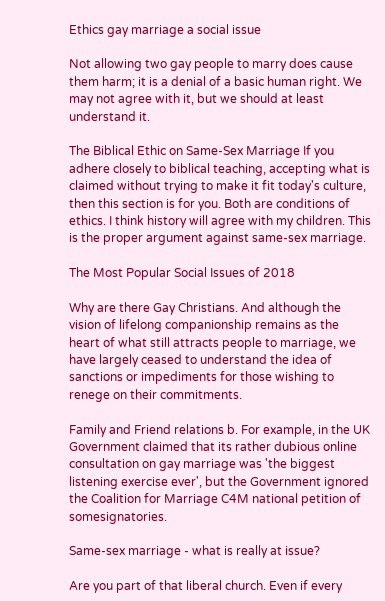Ethics gay marriage a social issue

Not allowing two gay people to marry does cause them harm; it is a denial of a basic human right. We may not agree with it, but we should at least understand it.

The Biblical Ethic on Same-Sex Marriage If you adhere closely to biblical teaching, accepting what is claimed without trying to make it fit today's culture, then this section is for you. Both are conditions of ethics. I think history will agree with my children. This is the proper argument against same-sex marriage.

The Most Popular Social Issues of 2018

Why are there Gay Christians. And although the vision of lifelong companionship remains as the heart of what still attracts people to marriage, we have largely ceased to understand the idea of sanctions or impediments for those wishing to renege on their commitments.

Family and Friend relations b. For example, in the UK Government claimed that its rather dubious online consultation on gay marriage was 'the biggest listening exercise ever', but the Government ignored the Coalition for Marriage C4M national petition of somesignatories.

Same-sex marriage - what is really at issue?

Are you part of that liberal church. Even if every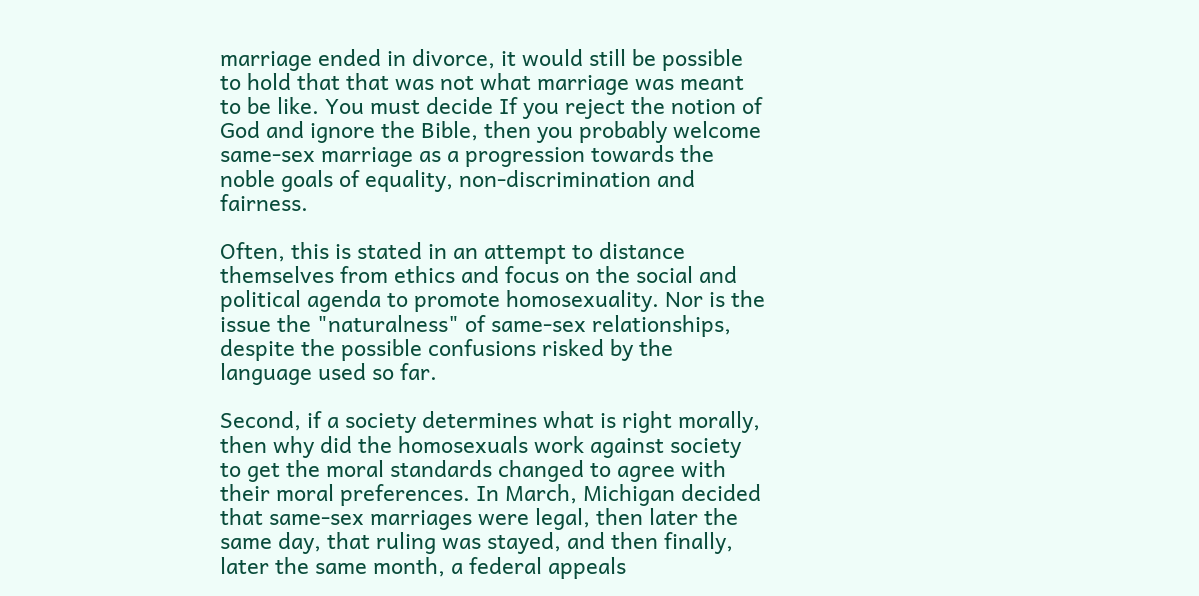marriage ended in divorce, it would still be possible to hold that that was not what marriage was meant to be like. You must decide If you reject the notion of God and ignore the Bible, then you probably welcome same-sex marriage as a progression towards the noble goals of equality, non-discrimination and fairness.

Often, this is stated in an attempt to distance themselves from ethics and focus on the social and political agenda to promote homosexuality. Nor is the issue the "naturalness" of same-sex relationships, despite the possible confusions risked by the language used so far.

Second, if a society determines what is right morally, then why did the homosexuals work against society to get the moral standards changed to agree with their moral preferences. In March, Michigan decided that same-sex marriages were legal, then later the same day, that ruling was stayed, and then finally, later the same month, a federal appeals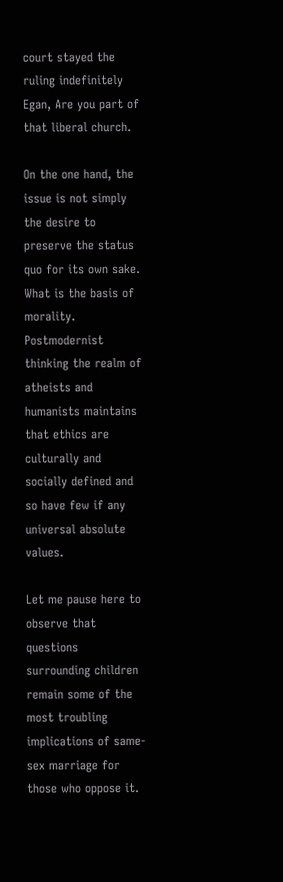court stayed the ruling indefinitely Egan, Are you part of that liberal church.

On the one hand, the issue is not simply the desire to preserve the status quo for its own sake. What is the basis of morality. Postmodernist thinking the realm of atheists and humanists maintains that ethics are culturally and socially defined and so have few if any universal absolute values.

Let me pause here to observe that questions surrounding children remain some of the most troubling implications of same-sex marriage for those who oppose it.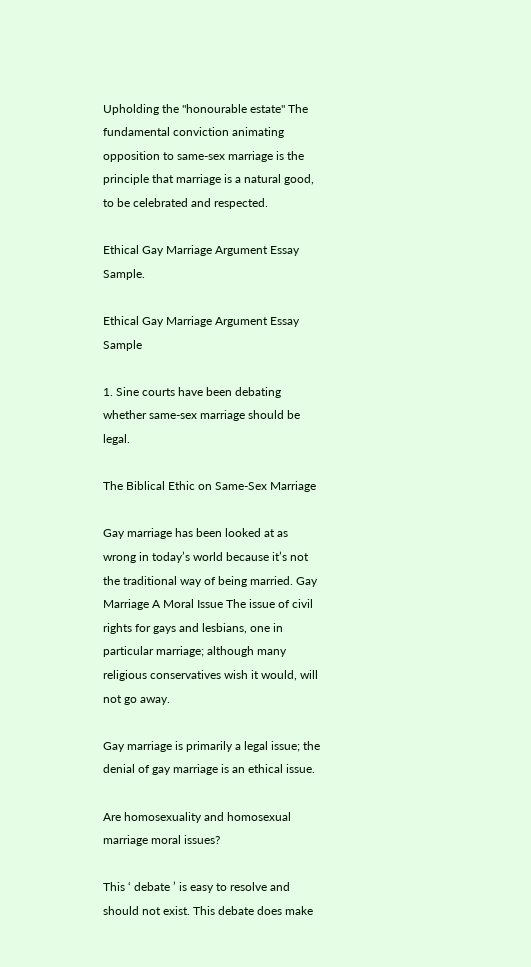Upholding the "honourable estate" The fundamental conviction animating opposition to same-sex marriage is the principle that marriage is a natural good, to be celebrated and respected.

Ethical Gay Marriage Argument Essay Sample.

Ethical Gay Marriage Argument Essay Sample

1. Sine courts have been debating whether same-sex marriage should be legal.

The Biblical Ethic on Same-Sex Marriage

Gay marriage has been looked at as wrong in today’s world because it’s not the traditional way of being married. Gay Marriage A Moral Issue The issue of civil rights for gays and lesbians, one in particular marriage; although many religious conservatives wish it would, will not go away.

Gay marriage is primarily a legal issue; the denial of gay marriage is an ethical issue.

Are homosexuality and homosexual marriage moral issues?

This ‘ debate ’ is easy to resolve and should not exist. This debate does make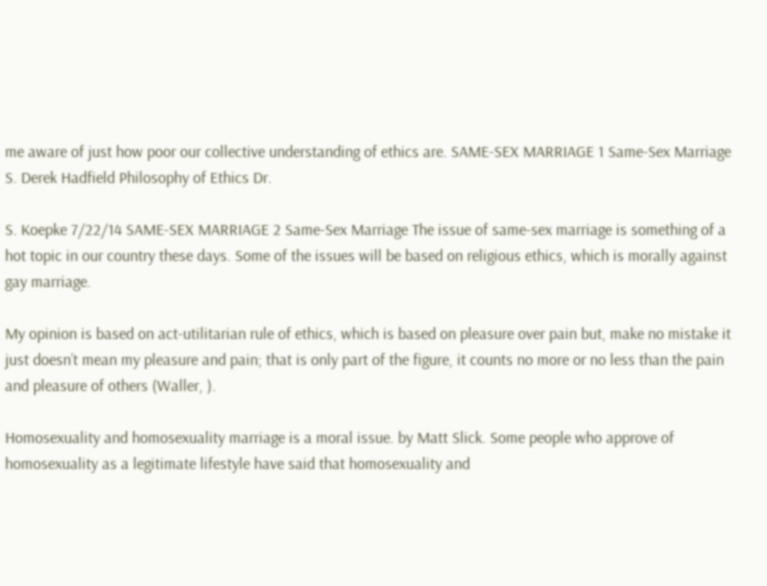me aware of just how poor our collective understanding of ethics are. SAME-SEX MARRIAGE 1 Same-Sex Marriage S. Derek Hadfield Philosophy of Ethics Dr.

S. Koepke 7/22/14 SAME-SEX MARRIAGE 2 Same-Sex Marriage The issue of same-sex marriage is something of a hot topic in our country these days. Some of the issues will be based on religious ethics, which is morally against gay marriage.

My opinion is based on act-utilitarian rule of ethics, which is based on pleasure over pain but, make no mistake it just doesn’t mean my pleasure and pain; that is only part of the figure, it counts no more or no less than the pain and pleasure of others (Waller, ).

Homosexuality and homosexuality marriage is a moral issue. by Matt Slick. Some people who approve of homosexuality as a legitimate lifestyle have said that homosexuality and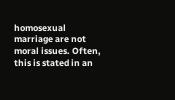homosexual marriage are not moral issues. Often, this is stated in an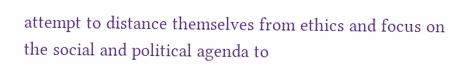attempt to distance themselves from ethics and focus on the social and political agenda to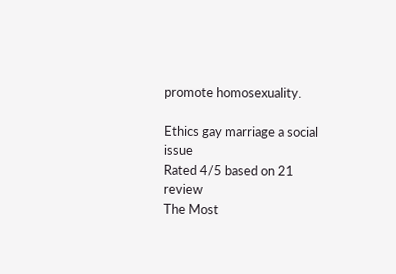promote homosexuality.

Ethics gay marriage a social issue
Rated 4/5 based on 21 review
The Most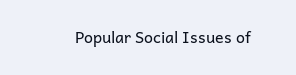Popular Social Issues of